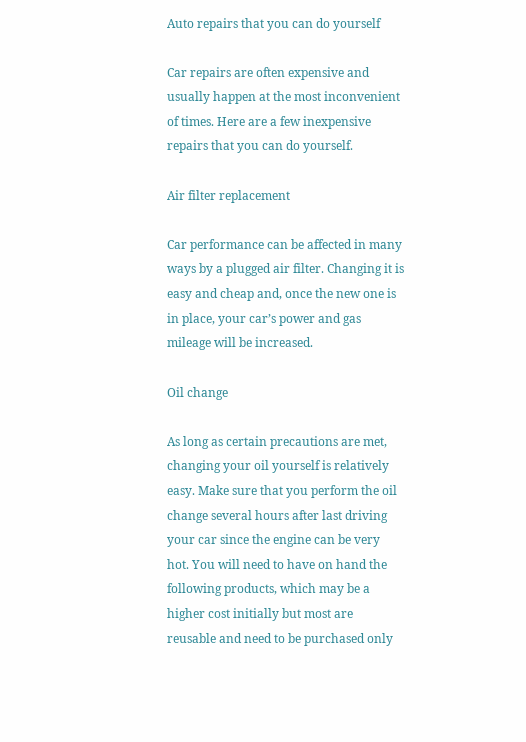Auto repairs that you can do yourself

Car repairs are often expensive and usually happen at the most inconvenient of times. Here are a few inexpensive repairs that you can do yourself.

Air filter replacement

Car performance can be affected in many ways by a plugged air filter. Changing it is easy and cheap and, once the new one is in place, your car’s power and gas mileage will be increased.

Oil change

As long as certain precautions are met, changing your oil yourself is relatively easy. Make sure that you perform the oil change several hours after last driving your car since the engine can be very hot. You will need to have on hand the following products, which may be a higher cost initially but most are reusable and need to be purchased only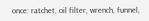once: ratchet, oil filter, wrench, funnel,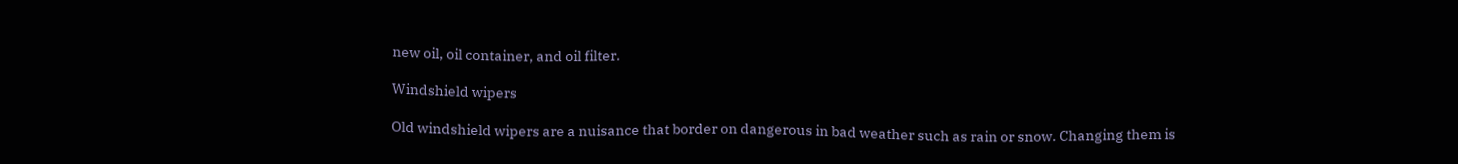new oil, oil container, and oil filter.

Windshield wipers

Old windshield wipers are a nuisance that border on dangerous in bad weather such as rain or snow. Changing them is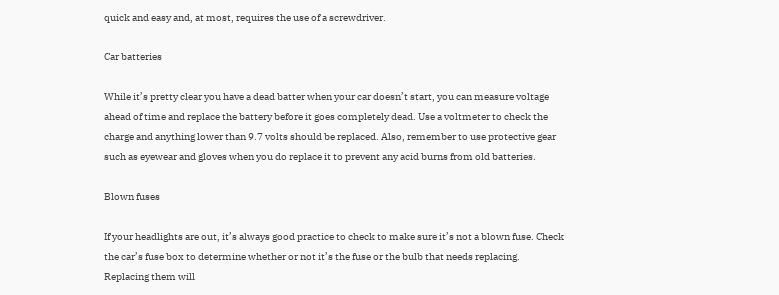quick and easy and, at most, requires the use of a screwdriver.

Car batteries

While it’s pretty clear you have a dead batter when your car doesn’t start, you can measure voltage ahead of time and replace the battery before it goes completely dead. Use a voltmeter to check the charge and anything lower than 9.7 volts should be replaced. Also, remember to use protective gear such as eyewear and gloves when you do replace it to prevent any acid burns from old batteries.

Blown fuses

If your headlights are out, it’s always good practice to check to make sure it’s not a blown fuse. Check the car’s fuse box to determine whether or not it’s the fuse or the bulb that needs replacing. Replacing them will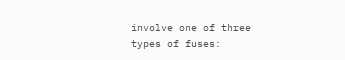involve one of three types of fuses: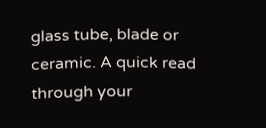glass tube, blade or ceramic. A quick read through your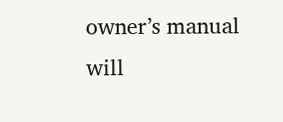owner’s manual will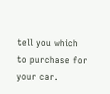tell you which to purchase for your car.